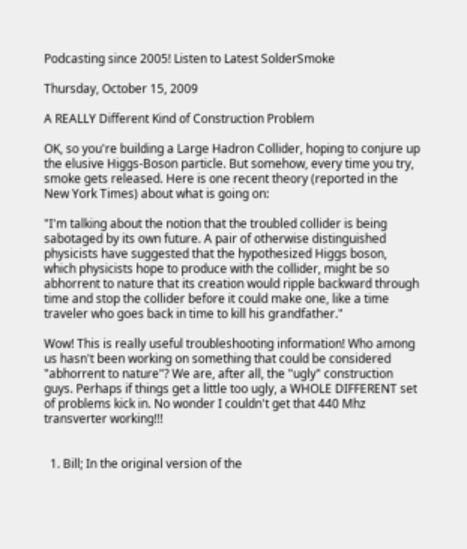Podcasting since 2005! Listen to Latest SolderSmoke

Thursday, October 15, 2009

A REALLY Different Kind of Construction Problem

OK, so you're building a Large Hadron Collider, hoping to conjure up the elusive Higgs-Boson particle. But somehow, every time you try, smoke gets released. Here is one recent theory (reported in the New York Times) about what is going on:

"I'm talking about the notion that the troubled collider is being sabotaged by its own future. A pair of otherwise distinguished physicists have suggested that the hypothesized Higgs boson, which physicists hope to produce with the collider, might be so abhorrent to nature that its creation would ripple backward through time and stop the collider before it could make one, like a time traveler who goes back in time to kill his grandfather."

Wow! This is really useful troubleshooting information! Who among us hasn't been working on something that could be considered "abhorrent to nature"? We are, after all, the "ugly" construction guys. Perhaps if things get a little too ugly, a WHOLE DIFFERENT set of problems kick in. No wonder I couldn't get that 440 Mhz transverter working!!!


  1. Bill; In the original version of the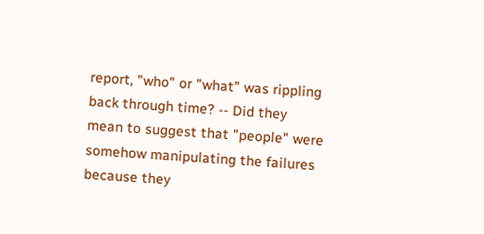report, "who" or "what" was rippling back through time? -- Did they mean to suggest that "people" were somehow manipulating the failures because they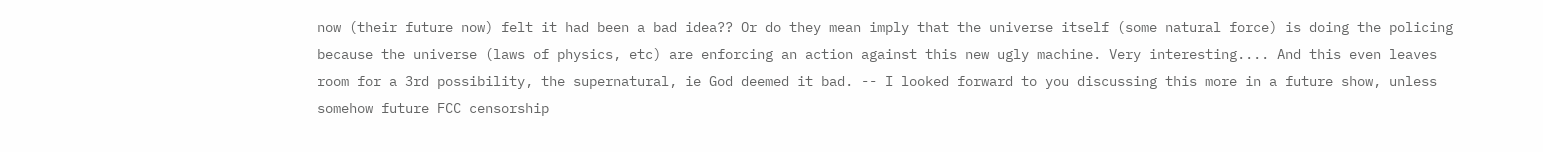now (their future now) felt it had been a bad idea?? Or do they mean imply that the universe itself (some natural force) is doing the policing because the universe (laws of physics, etc) are enforcing an action against this new ugly machine. Very interesting.... And this even leaves room for a 3rd possibility, the supernatural, ie God deemed it bad. -- I looked forward to you discussing this more in a future show, unless somehow future FCC censorship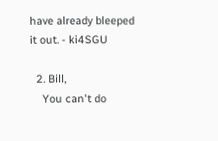have already bleeped it out. - ki4SGU

  2. Bill,
    You can't do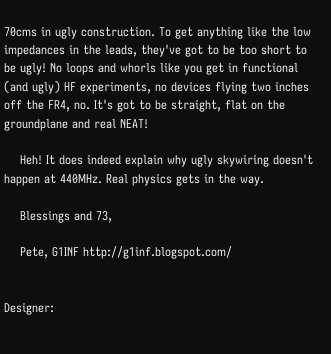70cms in ugly construction. To get anything like the low impedances in the leads, they've got to be too short to be ugly! No loops and whorls like you get in functional (and ugly) HF experiments, no devices flying two inches off the FR4, no. It's got to be straight, flat on the groundplane and real NEAT!

    Heh! It does indeed explain why ugly skywiring doesn't happen at 440MHz. Real physics gets in the way.

    Blessings and 73,

    Pete, G1INF http://g1inf.blogspot.com/


Designer: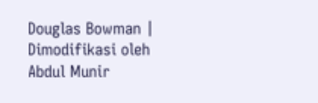Douglas Bowman | Dimodifikasi oleh Abdul Munir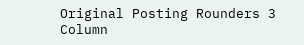Original Posting Rounders 3 Column